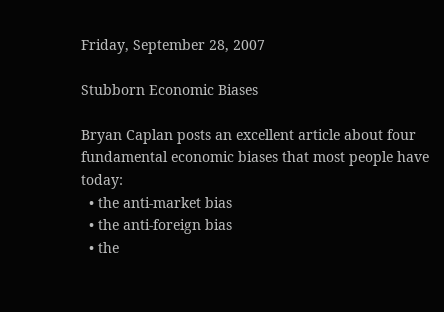Friday, September 28, 2007

Stubborn Economic Biases

Bryan Caplan posts an excellent article about four fundamental economic biases that most people have today:
  • the anti-market bias
  • the anti-foreign bias
  • the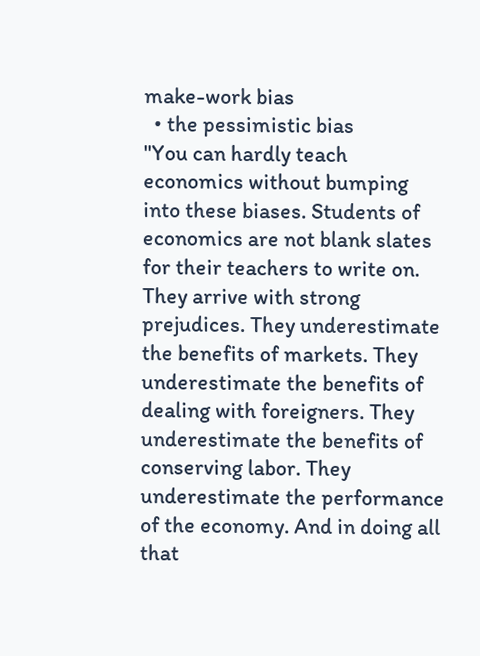make-work bias
  • the pessimistic bias
"You can hardly teach economics without bumping into these biases. Students of economics are not blank slates for their teachers to write on. They arrive with strong prejudices. They underestimate the benefits of markets. They underestimate the benefits of dealing with foreigners. They underestimate the benefits of conserving labor. They underestimate the performance of the economy. And in doing all that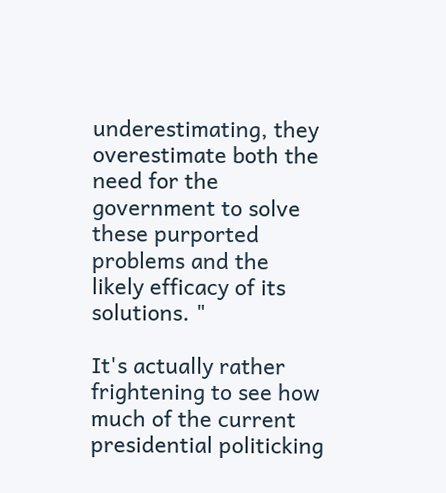underestimating, they overestimate both the need for the government to solve these purported problems and the likely efficacy of its solutions. "

It's actually rather frightening to see how much of the current presidential politicking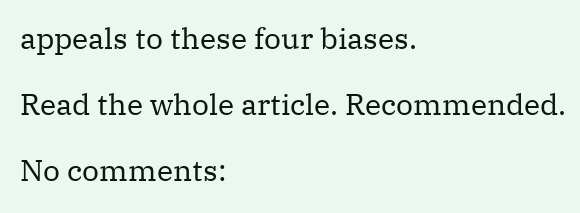appeals to these four biases.

Read the whole article. Recommended.

No comments: